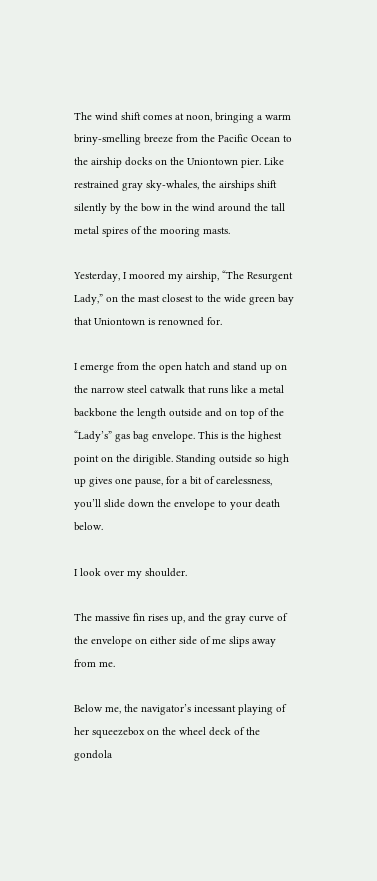The wind shift comes at noon, bringing a warm briny-smelling breeze from the Pacific Ocean to the airship docks on the Uniontown pier. Like restrained gray sky-whales, the airships shift silently by the bow in the wind around the tall metal spires of the mooring masts.

Yesterday, I moored my airship, “The Resurgent Lady,” on the mast closest to the wide green bay that Uniontown is renowned for.

I emerge from the open hatch and stand up on the narrow steel catwalk that runs like a metal backbone the length outside and on top of the “Lady’s” gas bag envelope. This is the highest point on the dirigible. Standing outside so high up gives one pause, for a bit of carelessness, you’ll slide down the envelope to your death below.

I look over my shoulder.

The massive fin rises up, and the gray curve of the envelope on either side of me slips away from me.

Below me, the navigator’s incessant playing of her squeezebox on the wheel deck of the gondola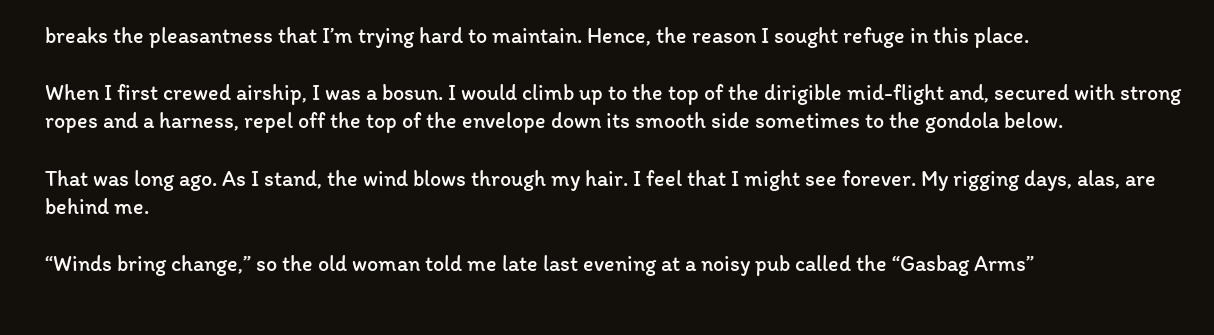breaks the pleasantness that I’m trying hard to maintain. Hence, the reason I sought refuge in this place.

When I first crewed airship, I was a bosun. I would climb up to the top of the dirigible mid-flight and, secured with strong ropes and a harness, repel off the top of the envelope down its smooth side sometimes to the gondola below.

That was long ago. As I stand, the wind blows through my hair. I feel that I might see forever. My rigging days, alas, are behind me.

“Winds bring change,” so the old woman told me late last evening at a noisy pub called the “Gasbag Arms”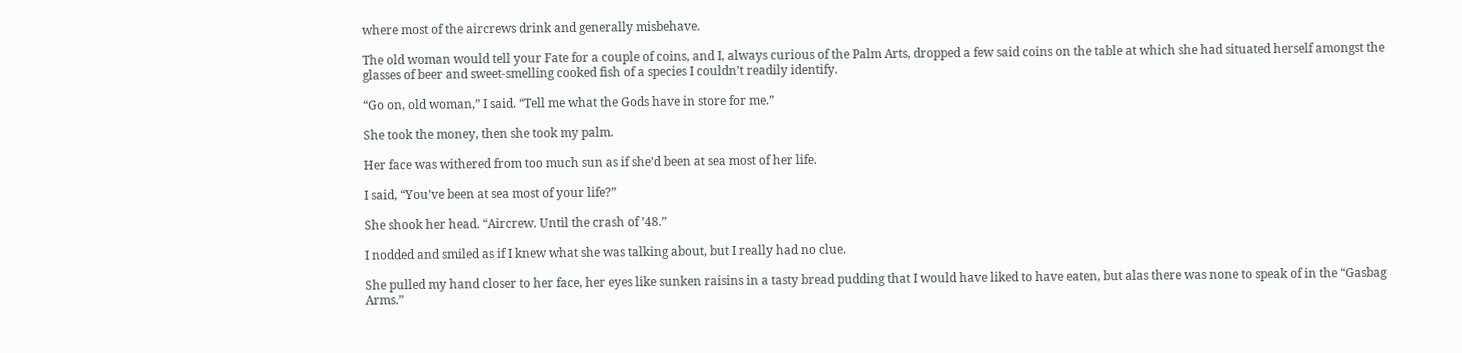where most of the aircrews drink and generally misbehave.

The old woman would tell your Fate for a couple of coins, and I, always curious of the Palm Arts, dropped a few said coins on the table at which she had situated herself amongst the glasses of beer and sweet-smelling cooked fish of a species I couldn’t readily identify.

“Go on, old woman,” I said. “Tell me what the Gods have in store for me.”

She took the money, then she took my palm.

Her face was withered from too much sun as if she’d been at sea most of her life.

I said, “You’ve been at sea most of your life?”

She shook her head. “Aircrew. Until the crash of ’48.”

I nodded and smiled as if I knew what she was talking about, but I really had no clue.

She pulled my hand closer to her face, her eyes like sunken raisins in a tasty bread pudding that I would have liked to have eaten, but alas there was none to speak of in the “Gasbag Arms.”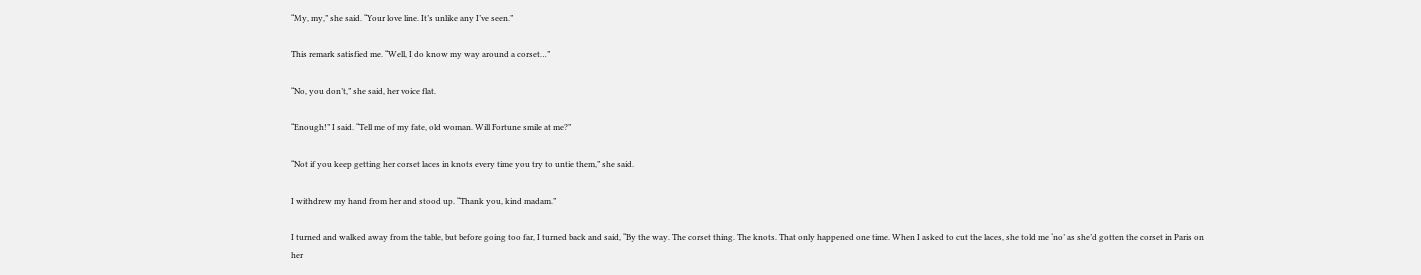“My, my,” she said. “Your love line. It’s unlike any I’ve seen.”

This remark satisfied me. “Well, I do know my way around a corset…”

“No, you don’t,” she said, her voice flat.

“Enough!” I said. “Tell me of my fate, old woman. Will Fortune smile at me?”

“Not if you keep getting her corset laces in knots every time you try to untie them,” she said.

I withdrew my hand from her and stood up. “Thank you, kind madam.”

I turned and walked away from the table, but before going too far, I turned back and said, “By the way. The corset thing. The knots. That only happened one time. When I asked to cut the laces, she told me ‘no’ as she’d gotten the corset in Paris on her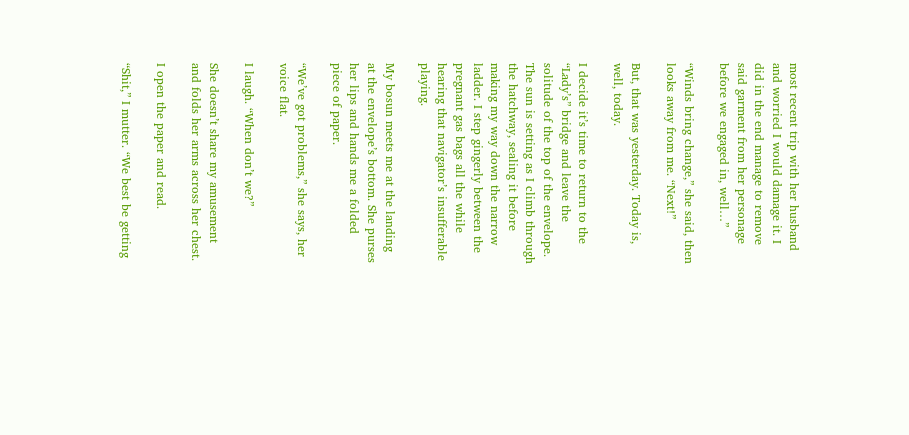most recent trip with her husband and worried I would damage it. I did in the end manage to remove said garment from her personage before we engaged in, well…”

“Winds bring change,” she said, then looks away from me. “Next!”

But, that was yesterday. Today is, well, today.

I decide it’s time to return to the “Lady’s” bridge and leave the solitude of the top of the envelope. The sun is setting as I climb through the hatchway, sealing it before making my way down the narrow ladder. I step gingerly between the pregnant gas bags all the while hearing that navigator’s insufferable playing.

My bosun meets me at the landing at the envelope’s bottom. She purses her lips and hands me a folded piece of paper.

“We’ve got problems,” she says, her voice flat.

I laugh. “When don’t we?”

She doesn’t share my amusement and folds her arms across her chest.

I open the paper and read.

“Shit,” I mutter. “We best be getting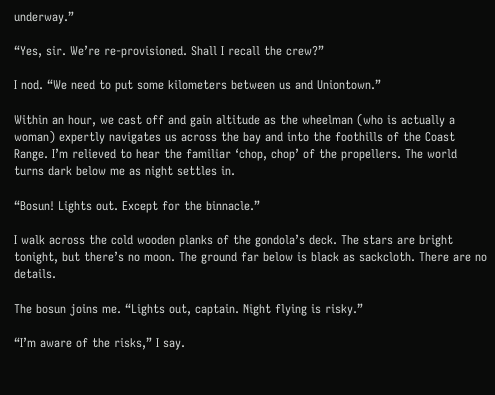underway.”

“Yes, sir. We’re re-provisioned. Shall I recall the crew?”

I nod. “We need to put some kilometers between us and Uniontown.”

Within an hour, we cast off and gain altitude as the wheelman (who is actually a woman) expertly navigates us across the bay and into the foothills of the Coast Range. I’m relieved to hear the familiar ‘chop, chop’ of the propellers. The world turns dark below me as night settles in.

“Bosun! Lights out. Except for the binnacle.”

I walk across the cold wooden planks of the gondola’s deck. The stars are bright tonight, but there’s no moon. The ground far below is black as sackcloth. There are no details.

The bosun joins me. “Lights out, captain. Night flying is risky.”

“I’m aware of the risks,” I say.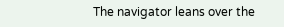The navigator leans over the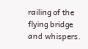railing of the flying bridge and whispers.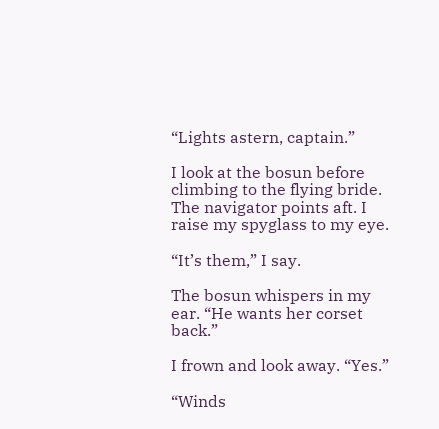“Lights astern, captain.”

I look at the bosun before climbing to the flying bride. The navigator points aft. I raise my spyglass to my eye.

“It’s them,” I say.

The bosun whispers in my ear. “He wants her corset back.”

I frown and look away. “Yes.”

“Winds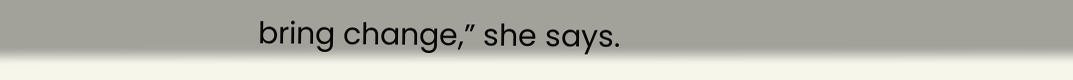bring change,” she says.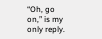“Oh, go on,” is my only reply.